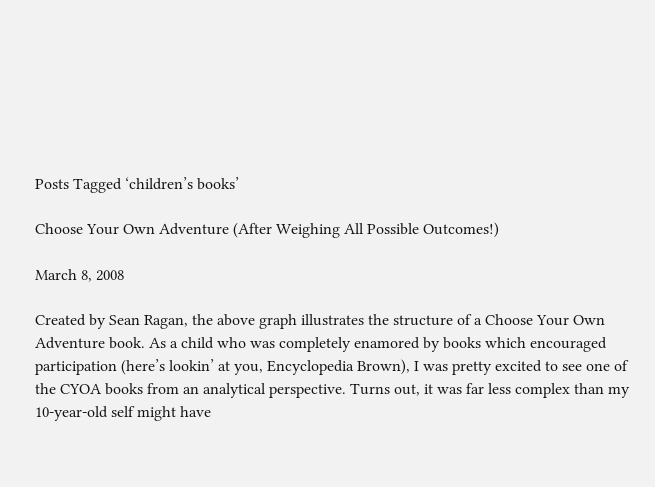Posts Tagged ‘children’s books’

Choose Your Own Adventure (After Weighing All Possible Outcomes!)

March 8, 2008

Created by Sean Ragan, the above graph illustrates the structure of a Choose Your Own Adventure book. As a child who was completely enamored by books which encouraged participation (here’s lookin’ at you, Encyclopedia Brown), I was pretty excited to see one of the CYOA books from an analytical perspective. Turns out, it was far less complex than my 10-year-old self might have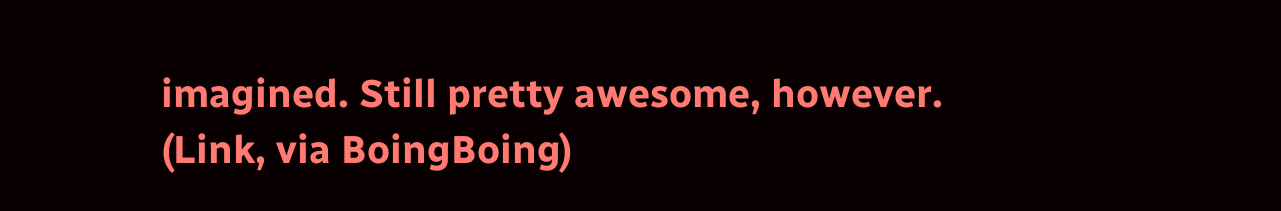imagined. Still pretty awesome, however. (Link, via BoingBoing)